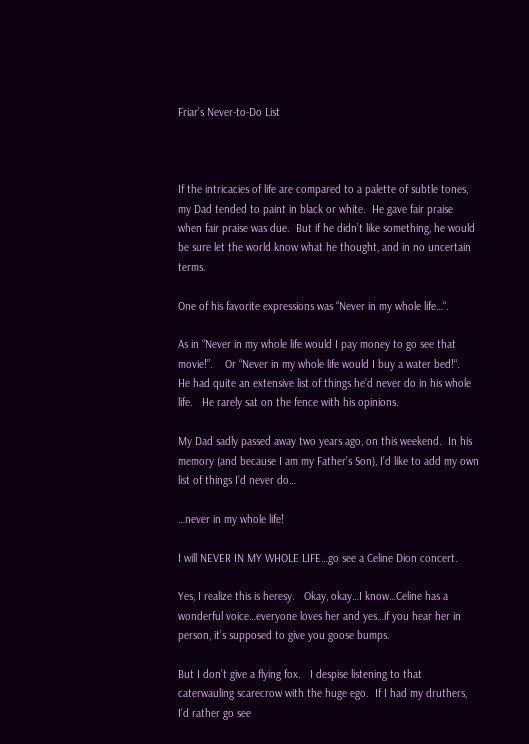Friar’s Never-to-Do List



If the intricacies of life are compared to a palette of subtle tones, my Dad tended to paint in black or white.  He gave fair praise when fair praise was due.  But if he didn’t like something, he would be sure let the world know what he thought, and in no uncertain terms.

One of his favorite expressions was “Never in my whole life…“.

As in “Never in my whole life would I pay money to go see that movie!”.    Or “Never in my whole life would I buy a water bed!“.    He had quite an extensive list of things he’d never do in his whole life.   He rarely sat on the fence with his opinions.

My Dad sadly passed away two years ago, on this weekend.  In his memory (and because I am my Father’s Son), I’d like to add my own list of things I’d never do…

…never in my whole life!

I will NEVER IN MY WHOLE LIFE…go see a Celine Dion concert.

Yes, I realize this is heresy.   Okay, okay…I know…Celine has a wonderful voice…everyone loves her and yes…if you hear her in person, it’s supposed to give you goose bumps.

But I don’t give a flying fox.   I despise listening to that caterwauling scarecrow with the huge ego.  If I had my druthers, I’d rather go see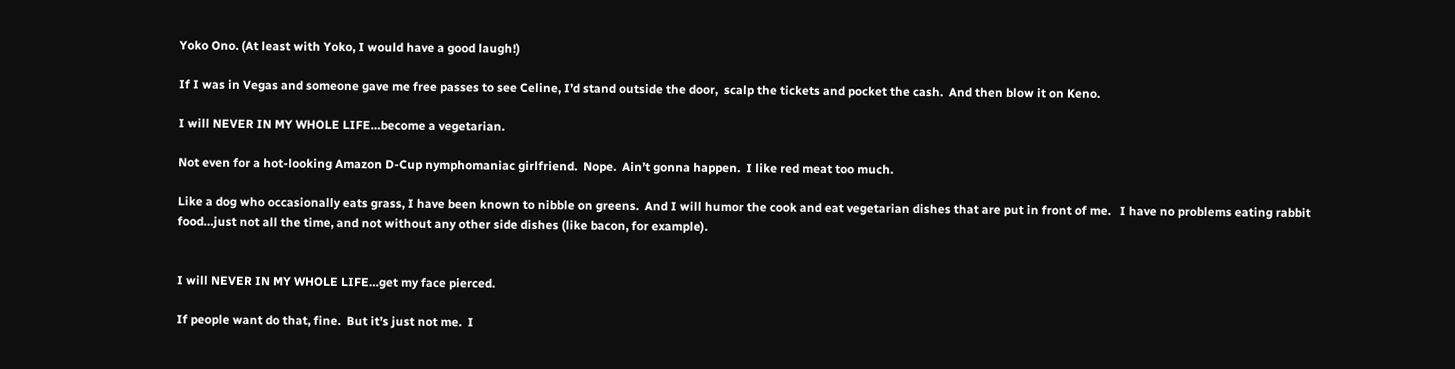Yoko Ono. (At least with Yoko, I would have a good laugh!)

If I was in Vegas and someone gave me free passes to see Celine, I’d stand outside the door,  scalp the tickets and pocket the cash.  And then blow it on Keno.

I will NEVER IN MY WHOLE LIFE…become a vegetarian.

Not even for a hot-looking Amazon D-Cup nymphomaniac girlfriend.  Nope.  Ain’t gonna happen.  I like red meat too much.

Like a dog who occasionally eats grass, I have been known to nibble on greens.  And I will humor the cook and eat vegetarian dishes that are put in front of me.   I have no problems eating rabbit food…just not all the time, and not without any other side dishes (like bacon, for example).


I will NEVER IN MY WHOLE LIFE…get my face pierced.

If people want do that, fine.  But it’s just not me.  I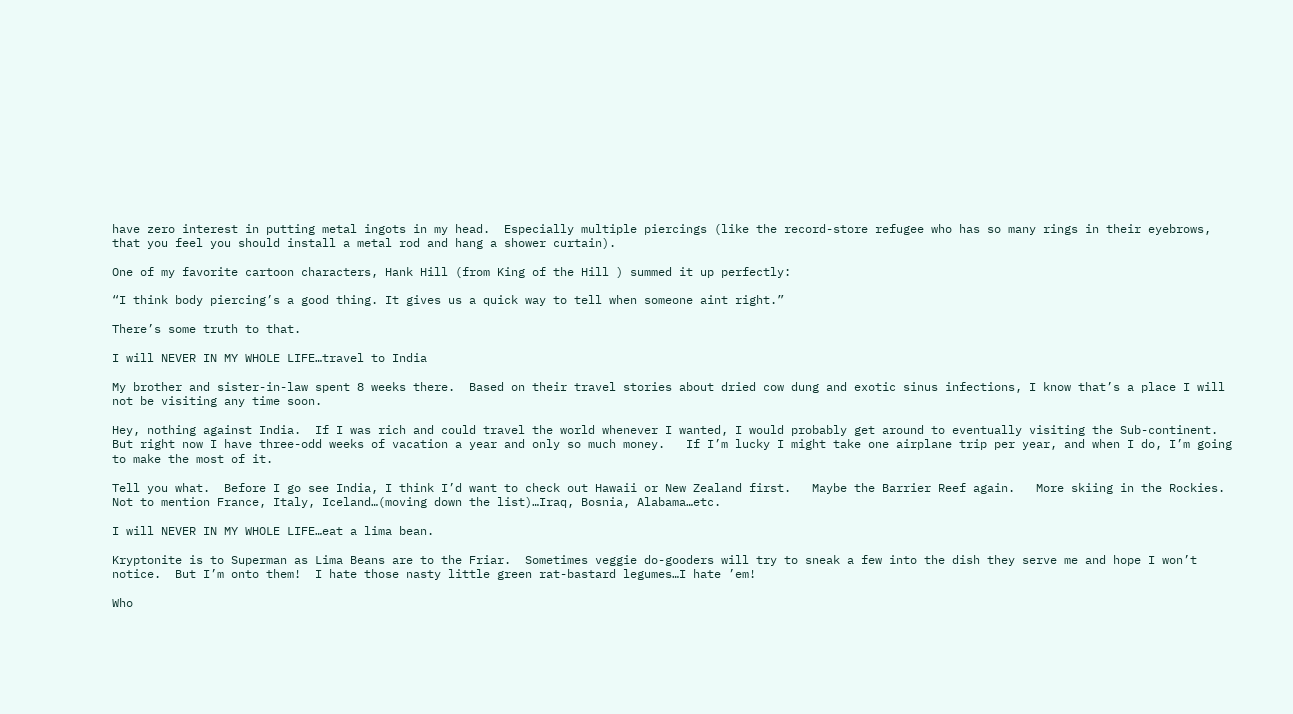have zero interest in putting metal ingots in my head.  Especially multiple piercings (like the record-store refugee who has so many rings in their eyebrows, that you feel you should install a metal rod and hang a shower curtain).

One of my favorite cartoon characters, Hank Hill (from King of the Hill ) summed it up perfectly:

“I think body piercing’s a good thing. It gives us a quick way to tell when someone aint right.”

There’s some truth to that.

I will NEVER IN MY WHOLE LIFE…travel to India

My brother and sister-in-law spent 8 weeks there.  Based on their travel stories about dried cow dung and exotic sinus infections, I know that’s a place I will not be visiting any time soon.

Hey, nothing against India.  If I was rich and could travel the world whenever I wanted, I would probably get around to eventually visiting the Sub-continent.  But right now I have three-odd weeks of vacation a year and only so much money.   If I’m lucky I might take one airplane trip per year, and when I do, I’m going to make the most of it.

Tell you what.  Before I go see India, I think I’d want to check out Hawaii or New Zealand first.   Maybe the Barrier Reef again.   More skiing in the Rockies. Not to mention France, Italy, Iceland…(moving down the list)…Iraq, Bosnia, Alabama…etc.

I will NEVER IN MY WHOLE LIFE…eat a lima bean.

Kryptonite is to Superman as Lima Beans are to the Friar.  Sometimes veggie do-gooders will try to sneak a few into the dish they serve me and hope I won’t notice.  But I’m onto them!  I hate those nasty little green rat-bastard legumes…I hate ’em!

Who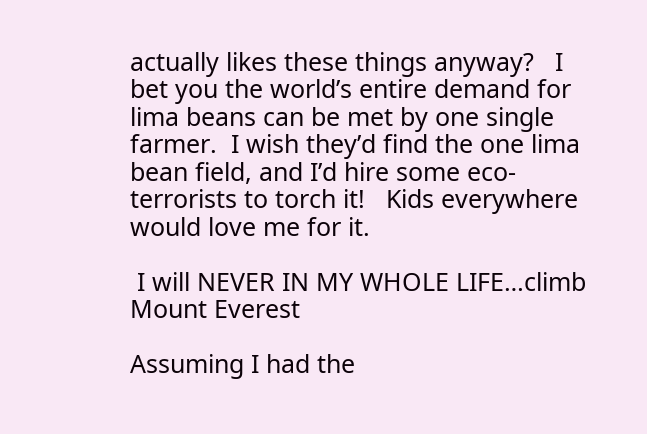actually likes these things anyway?   I bet you the world’s entire demand for lima beans can be met by one single farmer.  I wish they’d find the one lima bean field, and I’d hire some eco-terrorists to torch it!   Kids everywhere would love me for it.

 I will NEVER IN MY WHOLE LIFE…climb Mount Everest

Assuming I had the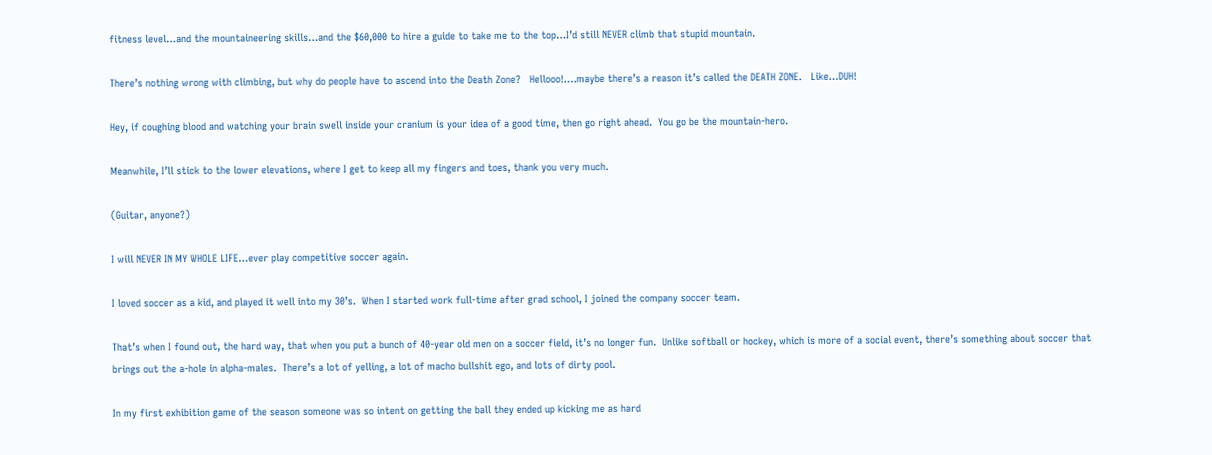fitness level…and the mountaineering skills…and the $60,000 to hire a guide to take me to the top…I’d still NEVER climb that stupid mountain.

There’s nothing wrong with climbing, but why do people have to ascend into the Death Zone?   Hellooo!….maybe there’s a reason it’s called the DEATH ZONE.   Like…DUH!

Hey, if coughing blood and watching your brain swell inside your cranium is your idea of a good time, then go right ahead.  You go be the mountain-hero.

Meanwhile, I’ll stick to the lower elevations, where I get to keep all my fingers and toes, thank you very much.

(Guitar, anyone?)

I will NEVER IN MY WHOLE LIFE…ever play competitive soccer again.

I loved soccer as a kid, and played it well into my 30’s.  When I started work full-time after grad school, I joined the company soccer team.

That’s when I found out, the hard way, that when you put a bunch of 40-year old men on a soccer field, it’s no longer fun.  Unlike softball or hockey, which is more of a social event, there’s something about soccer that brings out the a-hole in alpha-males.  There’s a lot of yelling, a lot of macho bullshit ego, and lots of dirty pool.

In my first exhibition game of the season someone was so intent on getting the ball they ended up kicking me as hard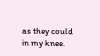as they could in my knee.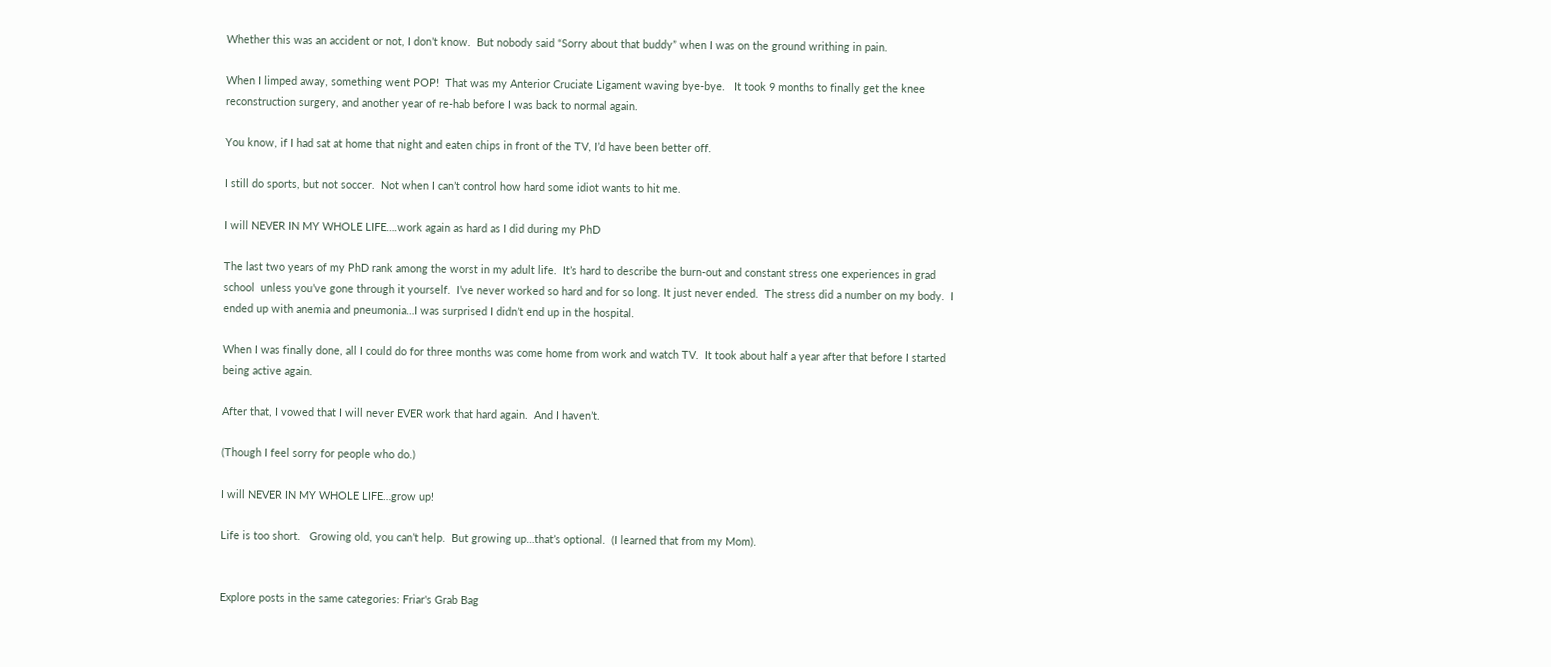Whether this was an accident or not, I don’t know.  But nobody said “Sorry about that buddy” when I was on the ground writhing in pain.

When I limped away, something went POP!  That was my Anterior Cruciate Ligament waving bye-bye.   It took 9 months to finally get the knee reconstruction surgery, and another year of re-hab before I was back to normal again.

You know, if I had sat at home that night and eaten chips in front of the TV, I’d have been better off.

I still do sports, but not soccer.  Not when I can’t control how hard some idiot wants to hit me.

I will NEVER IN MY WHOLE LIFE….work again as hard as I did during my PhD

The last two years of my PhD rank among the worst in my adult life.  It’s hard to describe the burn-out and constant stress one experiences in grad school  unless you’ve gone through it yourself.  I’ve never worked so hard and for so long. It just never ended.  The stress did a number on my body.  I ended up with anemia and pneumonia…I was surprised I didn’t end up in the hospital.

When I was finally done, all I could do for three months was come home from work and watch TV.  It took about half a year after that before I started being active again.

After that, I vowed that I will never EVER work that hard again.  And I haven’t.

(Though I feel sorry for people who do.)

I will NEVER IN MY WHOLE LIFE…grow up!

Life is too short.   Growing old, you can’t help.  But growing up…that’s optional.  (I learned that from my Mom).


Explore posts in the same categories: Friar's Grab Bag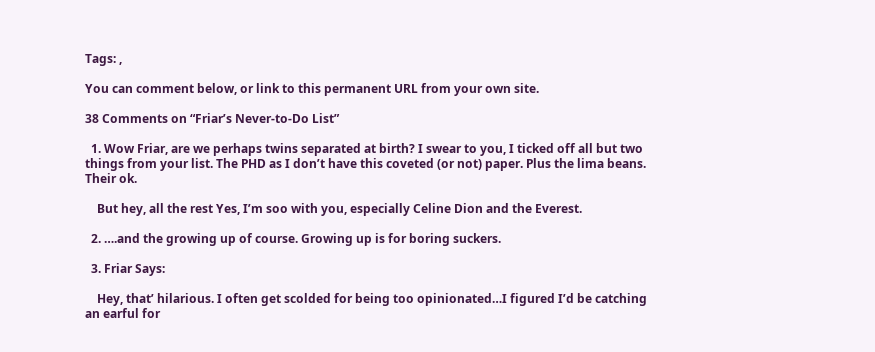Tags: ,

You can comment below, or link to this permanent URL from your own site.

38 Comments on “Friar’s Never-to-Do List”

  1. Wow Friar, are we perhaps twins separated at birth? I swear to you, I ticked off all but two things from your list. The PHD as I don’t have this coveted (or not) paper. Plus the lima beans. Their ok.

    But hey, all the rest Yes, I’m soo with you, especially Celine Dion and the Everest.

  2. ….and the growing up of course. Growing up is for boring suckers.

  3. Friar Says:

    Hey, that’ hilarious. I often get scolded for being too opinionated…I figured I’d be catching an earful for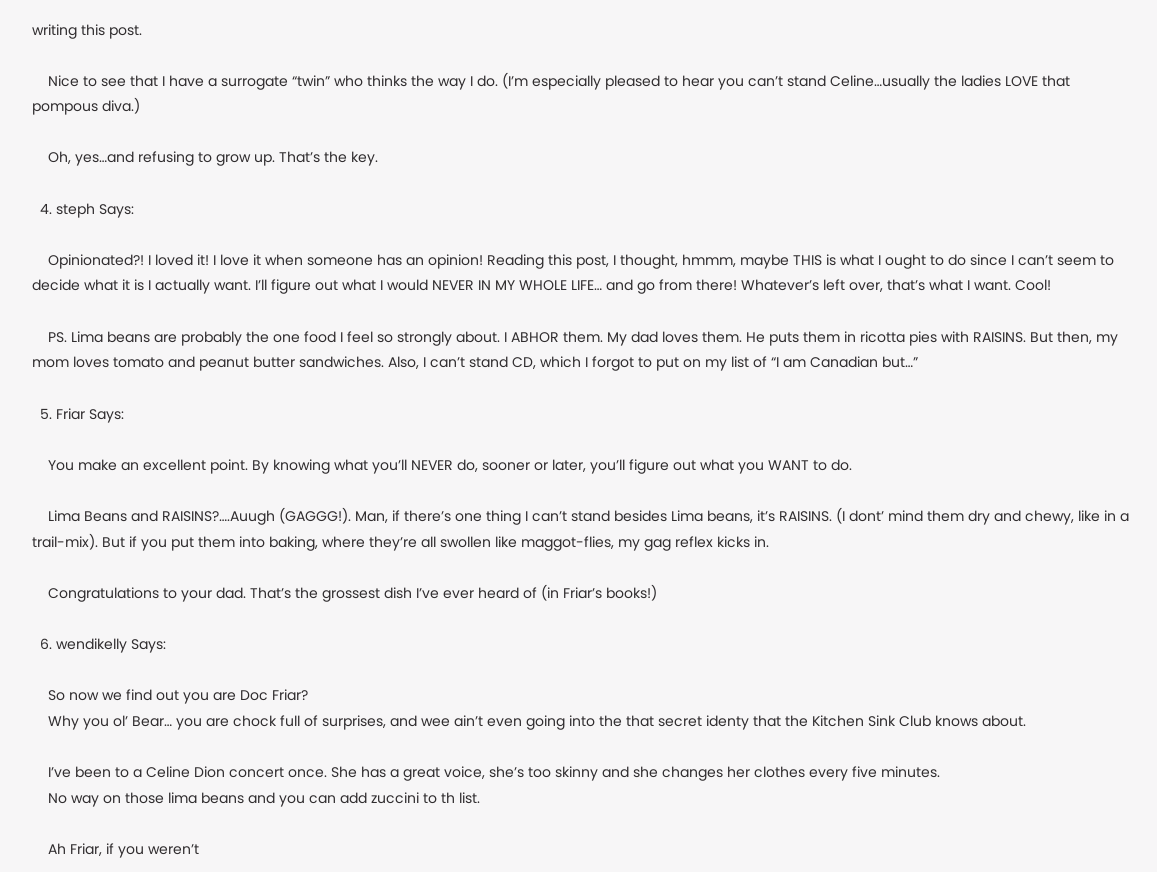writing this post.

    Nice to see that I have a surrogate “twin” who thinks the way I do. (I’m especially pleased to hear you can’t stand Celine…usually the ladies LOVE that pompous diva.)

    Oh, yes…and refusing to grow up. That’s the key.

  4. steph Says:

    Opinionated?! I loved it! I love it when someone has an opinion! Reading this post, I thought, hmmm, maybe THIS is what I ought to do since I can’t seem to decide what it is I actually want. I’ll figure out what I would NEVER IN MY WHOLE LIFE… and go from there! Whatever’s left over, that’s what I want. Cool!

    PS. Lima beans are probably the one food I feel so strongly about. I ABHOR them. My dad loves them. He puts them in ricotta pies with RAISINS. But then, my mom loves tomato and peanut butter sandwiches. Also, I can’t stand CD, which I forgot to put on my list of “I am Canadian but…”

  5. Friar Says:

    You make an excellent point. By knowing what you’ll NEVER do, sooner or later, you’ll figure out what you WANT to do.

    Lima Beans and RAISINS?….Auugh (GAGGG!). Man, if there’s one thing I can’t stand besides Lima beans, it’s RAISINS. (I dont’ mind them dry and chewy, like in a trail-mix). But if you put them into baking, where they’re all swollen like maggot-flies, my gag reflex kicks in.

    Congratulations to your dad. That’s the grossest dish I’ve ever heard of (in Friar’s books!)

  6. wendikelly Says:

    So now we find out you are Doc Friar?
    Why you ol’ Bear… you are chock full of surprises, and wee ain’t even going into the that secret identy that the Kitchen Sink Club knows about.

    I’ve been to a Celine Dion concert once. She has a great voice, she’s too skinny and she changes her clothes every five minutes.
    No way on those lima beans and you can add zuccini to th list.

    Ah Friar, if you weren’t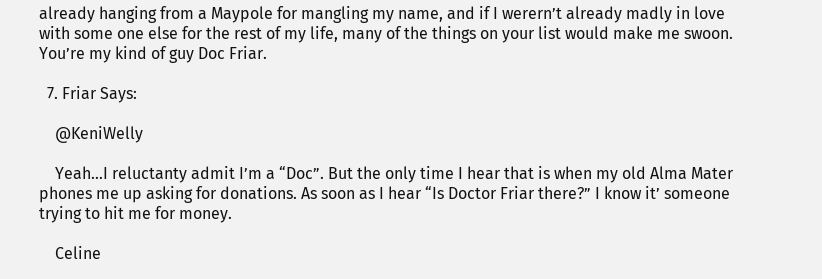already hanging from a Maypole for mangling my name, and if I werern’t already madly in love with some one else for the rest of my life, many of the things on your list would make me swoon. You’re my kind of guy Doc Friar.

  7. Friar Says:

    @KeniWelly

    Yeah…I reluctanty admit I’m a “Doc”. But the only time I hear that is when my old Alma Mater phones me up asking for donations. As soon as I hear “Is Doctor Friar there?” I know it’ someone trying to hit me for money.

    Celine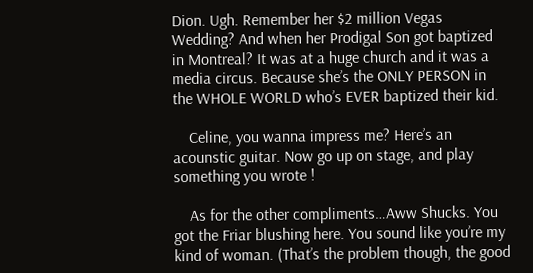Dion. Ugh. Remember her $2 million Vegas Wedding? And when her Prodigal Son got baptized in Montreal? It was at a huge church and it was a media circus. Because she’s the ONLY PERSON in the WHOLE WORLD who’s EVER baptized their kid.

    Celine, you wanna impress me? Here’s an acounstic guitar. Now go up on stage, and play something you wrote !

    As for the other compliments…Aww Shucks. You got the Friar blushing here. You sound like you’re my kind of woman. (That’s the problem though, the good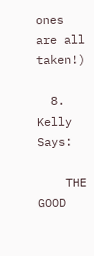ones are all taken!)

  8. Kelly Says:

    THE GOOD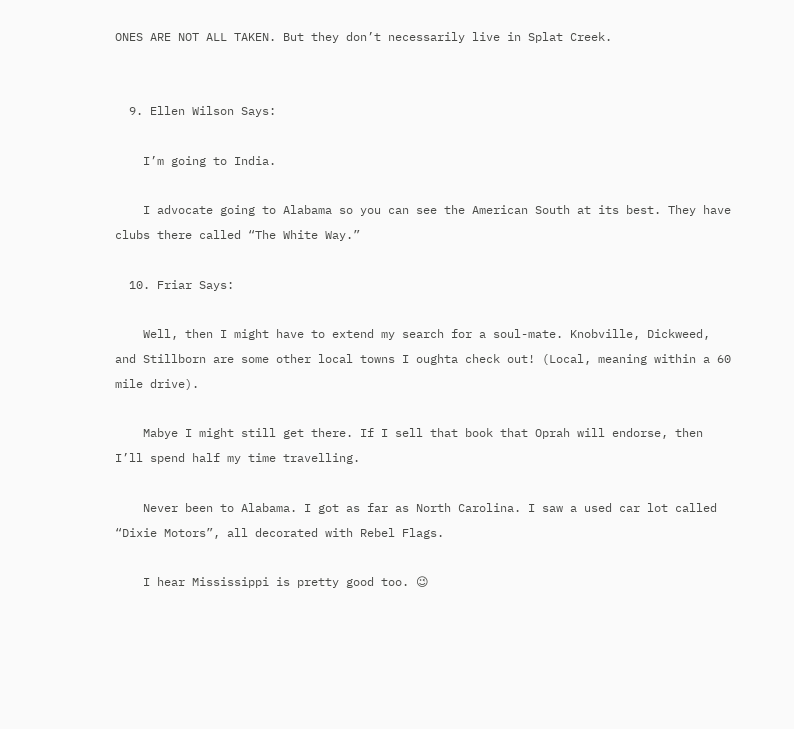ONES ARE NOT ALL TAKEN. But they don’t necessarily live in Splat Creek.


  9. Ellen Wilson Says:

    I’m going to India.

    I advocate going to Alabama so you can see the American South at its best. They have clubs there called “The White Way.”

  10. Friar Says:

    Well, then I might have to extend my search for a soul-mate. Knobville, Dickweed, and Stillborn are some other local towns I oughta check out! (Local, meaning within a 60 mile drive).

    Mabye I might still get there. If I sell that book that Oprah will endorse, then I’ll spend half my time travelling.

    Never been to Alabama. I got as far as North Carolina. I saw a used car lot called “Dixie Motors”, all decorated with Rebel Flags.

    I hear Mississippi is pretty good too. 😉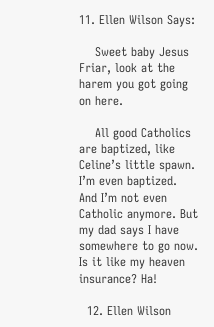11. Ellen Wilson Says:

    Sweet baby Jesus Friar, look at the harem you got going on here.

    All good Catholics are baptized, like Celine’s little spawn. I’m even baptized. And I’m not even Catholic anymore. But my dad says I have somewhere to go now. Is it like my heaven insurance? Ha!

  12. Ellen Wilson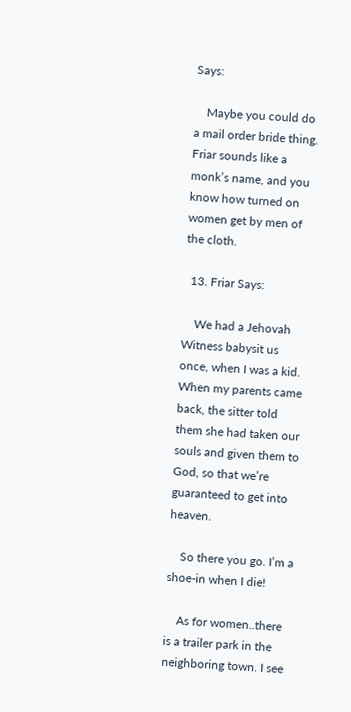Says:

    Maybe you could do a mail order bride thing. Friar sounds like a monk’s name, and you know how turned on women get by men of the cloth.

  13. Friar Says:

    We had a Jehovah Witness babysit us once, when I was a kid. When my parents came back, the sitter told them she had taken our souls and given them to God, so that we’re guaranteed to get into heaven.

    So there you go. I’m a shoe-in when I die!

    As for women..there is a trailer park in the neighboring town. I see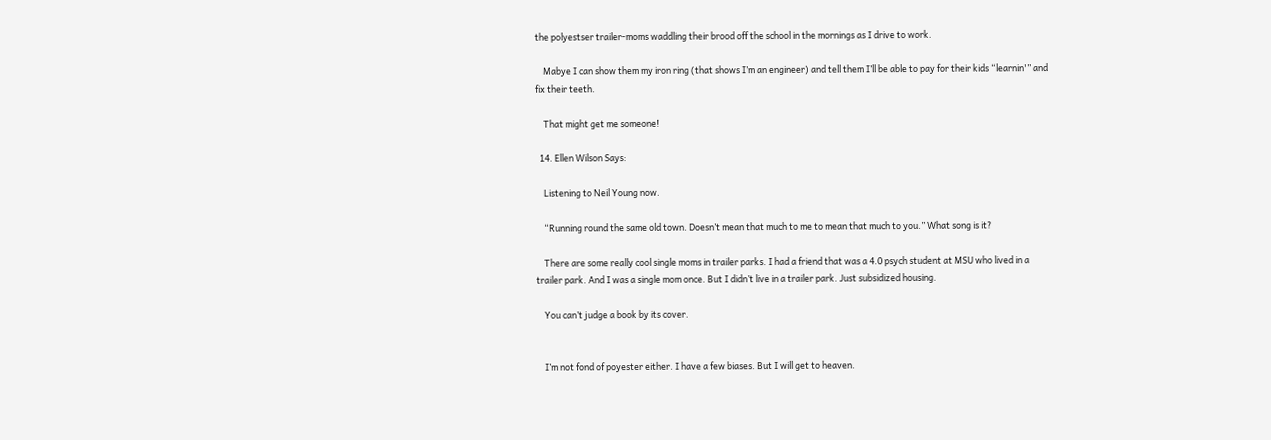the polyestser trailer-moms waddling their brood off the school in the mornings as I drive to work.

    Mabye I can show them my iron ring (that shows I’m an engineer) and tell them I’ll be able to pay for their kids “learnin'” and fix their teeth.

    That might get me someone!

  14. Ellen Wilson Says:

    Listening to Neil Young now.

    “Running round the same old town. Doesn’t mean that much to me to mean that much to you.” What song is it?

    There are some really cool single moms in trailer parks. I had a friend that was a 4.0 psych student at MSU who lived in a trailer park. And I was a single mom once. But I didn’t live in a trailer park. Just subsidized housing.

    You can’t judge a book by its cover.


    I’m not fond of poyester either. I have a few biases. But I will get to heaven.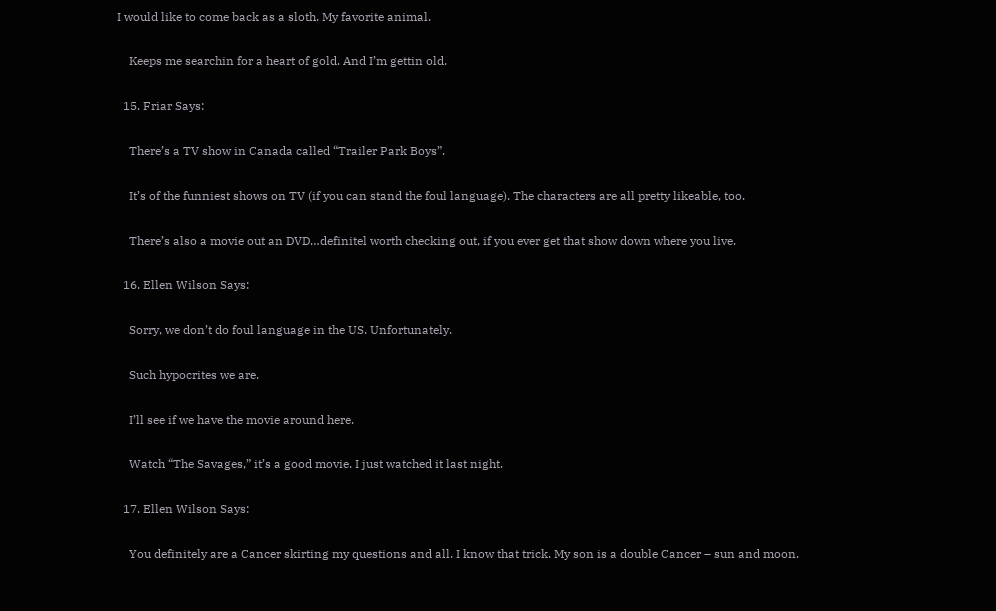I would like to come back as a sloth. My favorite animal.

    Keeps me searchin for a heart of gold. And I’m gettin old.

  15. Friar Says:

    There’s a TV show in Canada called “Trailer Park Boys”.

    It’s of the funniest shows on TV (if you can stand the foul language). The characters are all pretty likeable, too.

    There’s also a movie out an DVD…definitel worth checking out, if you ever get that show down where you live.

  16. Ellen Wilson Says:

    Sorry, we don’t do foul language in the US. Unfortunately.

    Such hypocrites we are.

    I’ll see if we have the movie around here.

    Watch “The Savages,” it’s a good movie. I just watched it last night.

  17. Ellen Wilson Says:

    You definitely are a Cancer skirting my questions and all. I know that trick. My son is a double Cancer – sun and moon.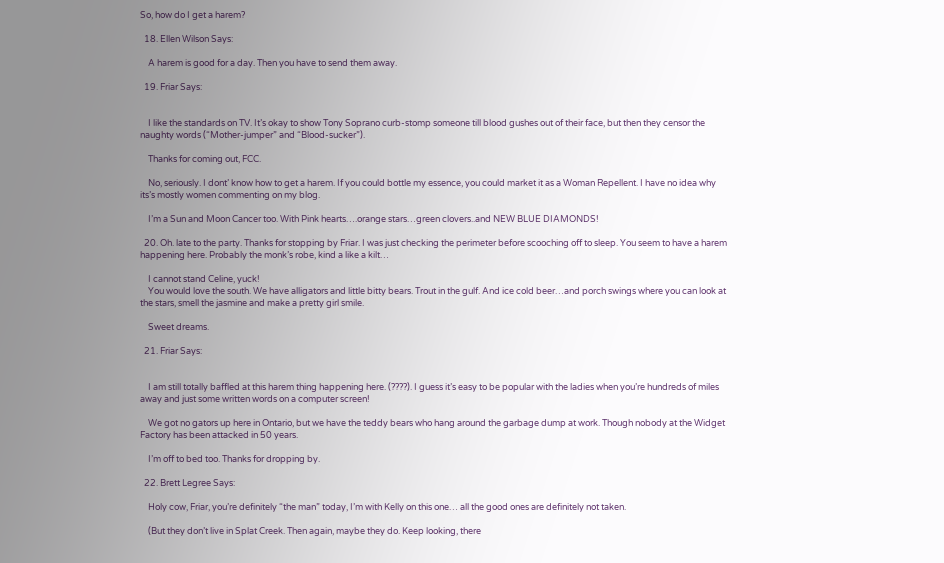So, how do I get a harem?

  18. Ellen Wilson Says:

    A harem is good for a day. Then you have to send them away.

  19. Friar Says:


    I like the standards on TV. It’s okay to show Tony Soprano curb-stomp someone till blood gushes out of their face, but then they censor the naughty words (“Mother-jumper” and “Blood-sucker”).

    Thanks for coming out, FCC.

    No, seriously. I dont’ know how to get a harem. If you could bottle my essence, you could market it as a Woman Repellent. I have no idea why its’s mostly women commenting on my blog.

    I’m a Sun and Moon Cancer too. With Pink hearts….orange stars…green clovers..and NEW BLUE DIAMONDS!

  20. Oh. late to the party. Thanks for stopping by Friar. I was just checking the perimeter before scooching off to sleep. You seem to have a harem happening here. Probably the monk’s robe, kind a like a kilt…

    I cannot stand Celine, yuck!
    You would love the south. We have alligators and little bitty bears. Trout in the gulf. And ice cold beer…and porch swings where you can look at the stars, smell the jasmine and make a pretty girl smile.

    Sweet dreams.

  21. Friar Says:


    I am still totally baffled at this harem thing happening here. (????). I guess it’s easy to be popular with the ladies when you’re hundreds of miles away and just some written words on a computer screen!

    We got no gators up here in Ontario, but we have the teddy bears who hang around the garbage dump at work. Though nobody at the Widget Factory has been attacked in 50 years.

    I’m off to bed too. Thanks for dropping by.

  22. Brett Legree Says:

    Holy cow, Friar, you’re definitely “the man” today, I’m with Kelly on this one… all the good ones are definitely not taken.

    (But they don’t live in Splat Creek. Then again, maybe they do. Keep looking, there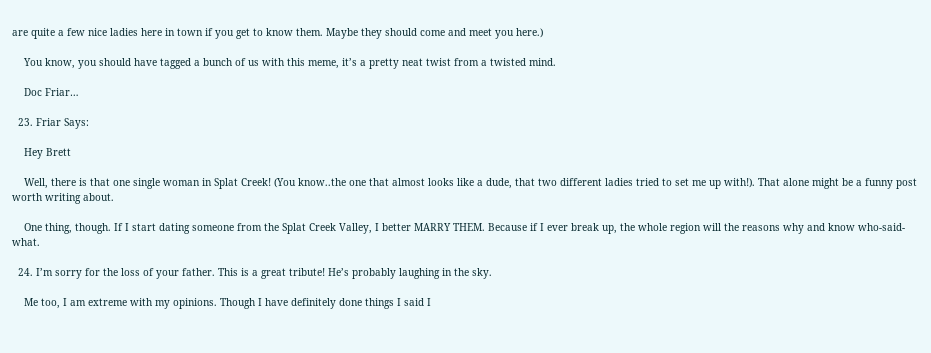are quite a few nice ladies here in town if you get to know them. Maybe they should come and meet you here.)

    You know, you should have tagged a bunch of us with this meme, it’s a pretty neat twist from a twisted mind.

    Doc Friar…

  23. Friar Says:

    Hey Brett

    Well, there is that one single woman in Splat Creek! (You know..the one that almost looks like a dude, that two different ladies tried to set me up with!). That alone might be a funny post worth writing about.

    One thing, though. If I start dating someone from the Splat Creek Valley, I better MARRY THEM. Because if I ever break up, the whole region will the reasons why and know who-said-what.

  24. I’m sorry for the loss of your father. This is a great tribute! He’s probably laughing in the sky.

    Me too, I am extreme with my opinions. Though I have definitely done things I said I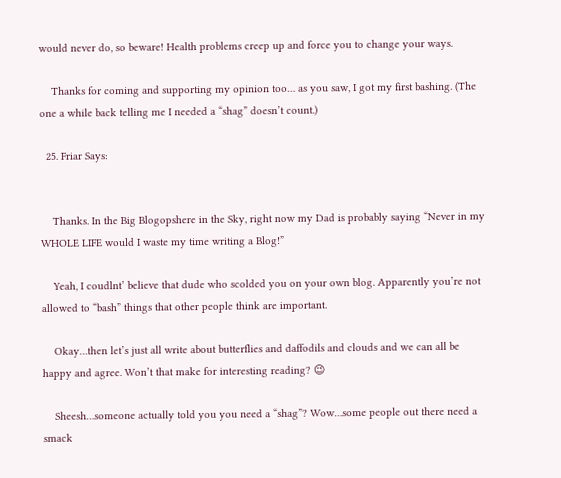would never do, so beware! Health problems creep up and force you to change your ways.

    Thanks for coming and supporting my opinion too… as you saw, I got my first bashing. (The one a while back telling me I needed a “shag” doesn’t count.)

  25. Friar Says:


    Thanks. In the Big Blogopshere in the Sky, right now my Dad is probably saying “Never in my WHOLE LIFE would I waste my time writing a Blog!”

    Yeah, I coudlnt’ believe that dude who scolded you on your own blog. Apparently you’re not allowed to “bash” things that other people think are important.

    Okay…then let’s just all write about butterflies and daffodils and clouds and we can all be happy and agree. Won’t that make for interesting reading? 😉

    Sheesh…someone actually told you you need a “shag”? Wow…some people out there need a smack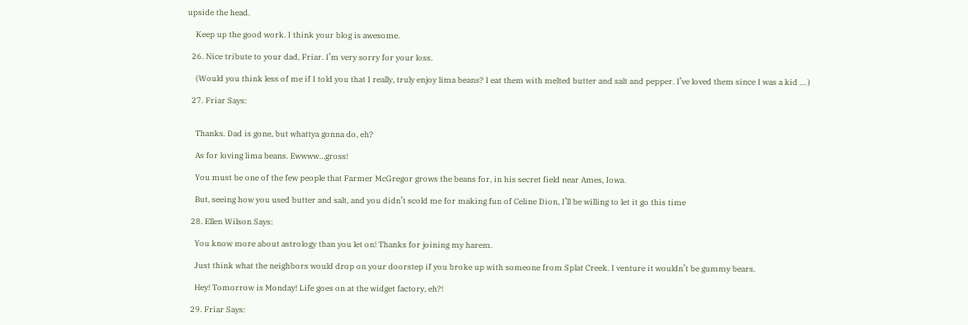upside the head.

    Keep up the good work. I think your blog is awesome.

  26. Nice tribute to your dad, Friar. I’m very sorry for your loss.

    (Would you think less of me if I told you that I really, truly enjoy lima beans? I eat them with melted butter and salt and pepper. I’ve loved them since I was a kid … )

  27. Friar Says:


    Thanks. Dad is gone, but whattya gonna do, eh?

    As for loving lima beans. Ewwww…gross!

    You must be one of the few people that Farmer McGregor grows the beans for, in his secret field near Ames, Iowa.

    But, seeing how you used butter and salt, and you didn’t scold me for making fun of Celine Dion, I’ll be willing to let it go this time

  28. Ellen Wilson Says:

    You know more about astrology than you let on! Thanks for joining my harem.

    Just think what the neighbors would drop on your doorstep if you broke up with someone from Splat Creek. I venture it wouldn’t be gummy bears.

    Hey! Tomorrow is Monday! Life goes on at the widget factory, eh?!

  29. Friar Says: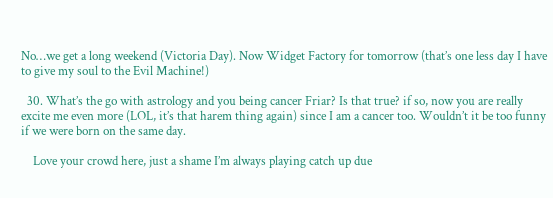No…we get a long weekend (Victoria Day). Now Widget Factory for tomorrow (that’s one less day I have to give my soul to the Evil Machine!)

  30. What’s the go with astrology and you being cancer Friar? Is that true? if so, now you are really excite me even more (LOL, it’s that harem thing again) since I am a cancer too. Wouldn’t it be too funny if we were born on the same day.

    Love your crowd here, just a shame I’m always playing catch up due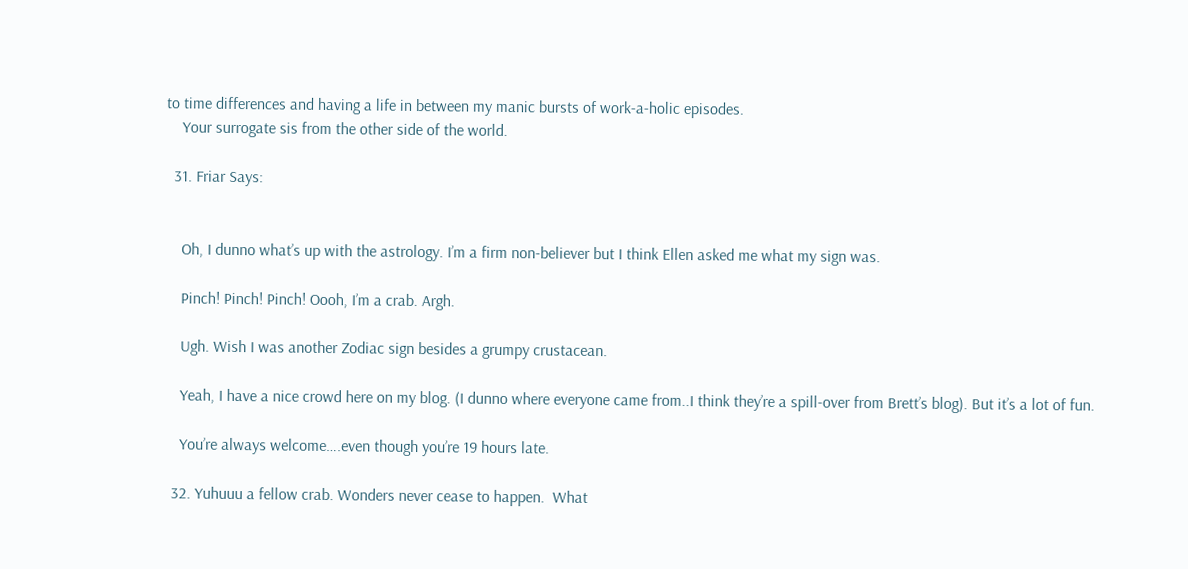to time differences and having a life in between my manic bursts of work-a-holic episodes.
    Your surrogate sis from the other side of the world.

  31. Friar Says:


    Oh, I dunno what’s up with the astrology. I’m a firm non-believer but I think Ellen asked me what my sign was.

    Pinch! Pinch! Pinch! Oooh, I’m a crab. Argh.

    Ugh. Wish I was another Zodiac sign besides a grumpy crustacean.

    Yeah, I have a nice crowd here on my blog. (I dunno where everyone came from..I think they’re a spill-over from Brett’s blog). But it’s a lot of fun.

    You’re always welcome….even though you’re 19 hours late.

  32. Yuhuuu a fellow crab. Wonders never cease to happen.  What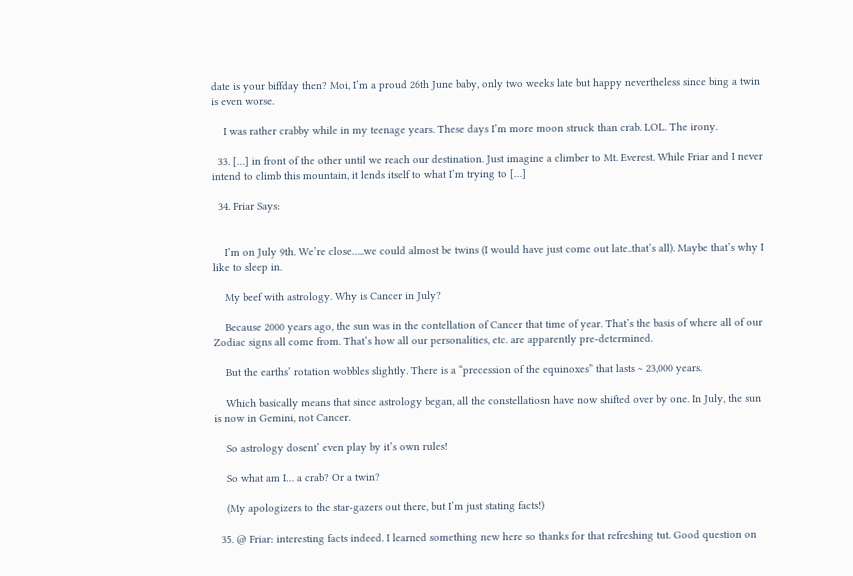date is your biffday then? Moi, I’m a proud 26th June baby, only two weeks late but happy nevertheless since bing a twin is even worse.

    I was rather crabby while in my teenage years. These days I’m more moon struck than crab. LOL. The irony.

  33. […] in front of the other until we reach our destination. Just imagine a climber to Mt. Everest. While Friar and I never intend to climb this mountain, it lends itself to what I’m trying to […]

  34. Friar Says:


    I’m on July 9th. We’re close…..we could almost be twins (I would have just come out late..that’s all). Maybe that’s why I like to sleep in.

    My beef with astrology. Why is Cancer in July?

    Because 2000 years ago, the sun was in the contellation of Cancer that time of year. That’s the basis of where all of our Zodiac signs all come from. That’s how all our personalities, etc. are apparently pre-determined.

    But the earths’ rotation wobbles slightly. There is a “precession of the equinoxes” that lasts ~ 23,000 years.

    Which basically means that since astrology began, all the constellatiosn have now shifted over by one. In July, the sun is now in Gemini, not Cancer.

    So astrology dosent’ even play by it’s own rules!

    So what am I… a crab? Or a twin?

    (My apologizers to the star-gazers out there, but I’m just stating facts!)

  35. @ Friar: interesting facts indeed. I learned something new here so thanks for that refreshing tut. Good question on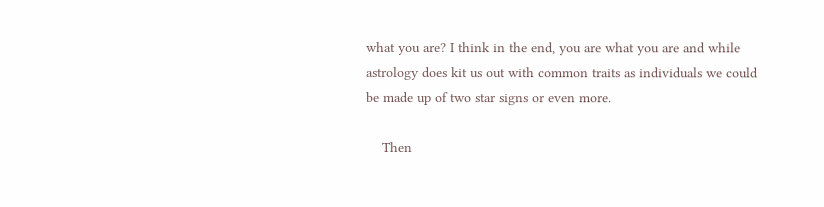what you are? I think in the end, you are what you are and while astrology does kit us out with common traits as individuals we could be made up of two star signs or even more.

    Then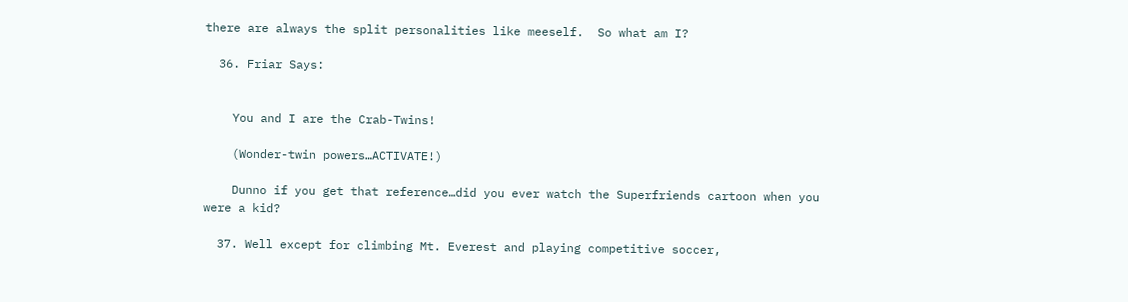there are always the split personalities like meeself.  So what am I?

  36. Friar Says:


    You and I are the Crab-Twins!

    (Wonder-twin powers…ACTIVATE!)

    Dunno if you get that reference…did you ever watch the Superfriends cartoon when you were a kid?

  37. Well except for climbing Mt. Everest and playing competitive soccer,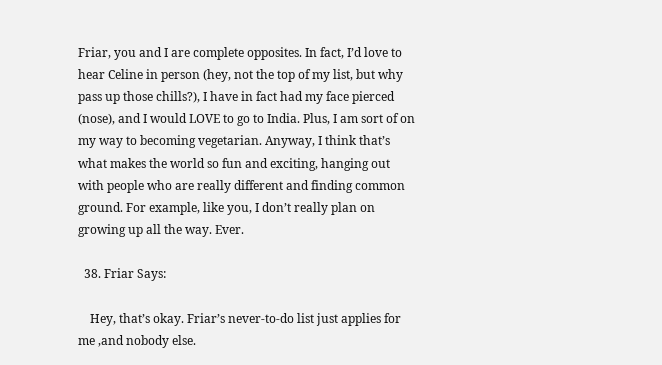Friar, you and I are complete opposites. In fact, I’d love to hear Celine in person (hey, not the top of my list, but why pass up those chills?), I have in fact had my face pierced (nose), and I would LOVE to go to India. Plus, I am sort of on my way to becoming vegetarian. Anyway, I think that’s what makes the world so fun and exciting, hanging out with people who are really different and finding common ground. For example, like you, I don’t really plan on growing up all the way. Ever.

  38. Friar Says:

    Hey, that’s okay. Friar’s never-to-do list just applies for me ,and nobody else.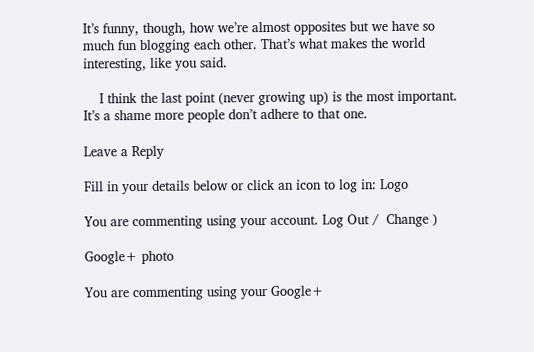It’s funny, though, how we’re almost opposites but we have so much fun blogging each other. That’s what makes the world interesting, like you said.

    I think the last point (never growing up) is the most important. It’s a shame more people don’t adhere to that one.

Leave a Reply

Fill in your details below or click an icon to log in: Logo

You are commenting using your account. Log Out /  Change )

Google+ photo

You are commenting using your Google+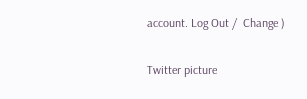account. Log Out /  Change )

Twitter picture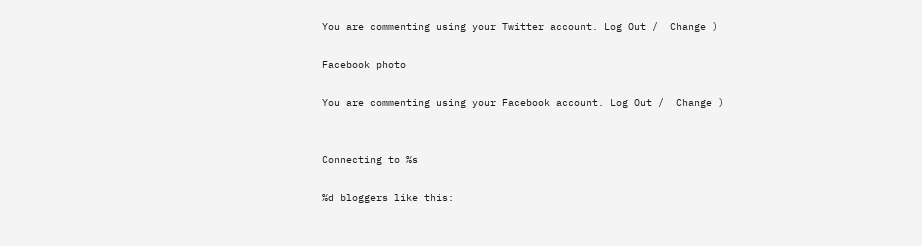You are commenting using your Twitter account. Log Out /  Change )

Facebook photo

You are commenting using your Facebook account. Log Out /  Change )


Connecting to %s

%d bloggers like this: